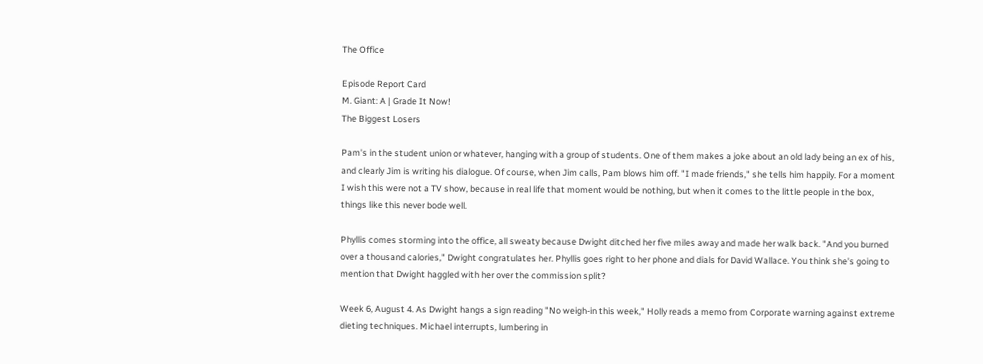The Office

Episode Report Card
M. Giant: A | Grade It Now!
The Biggest Losers

Pam's in the student union or whatever, hanging with a group of students. One of them makes a joke about an old lady being an ex of his, and clearly Jim is writing his dialogue. Of course, when Jim calls, Pam blows him off. "I made friends," she tells him happily. For a moment I wish this were not a TV show, because in real life that moment would be nothing, but when it comes to the little people in the box, things like this never bode well.

Phyllis comes storming into the office, all sweaty because Dwight ditched her five miles away and made her walk back. "And you burned over a thousand calories," Dwight congratulates her. Phyllis goes right to her phone and dials for David Wallace. You think she's going to mention that Dwight haggled with her over the commission split?

Week 6, August 4. As Dwight hangs a sign reading "No weigh-in this week," Holly reads a memo from Corporate warning against extreme dieting techniques. Michael interrupts, lumbering in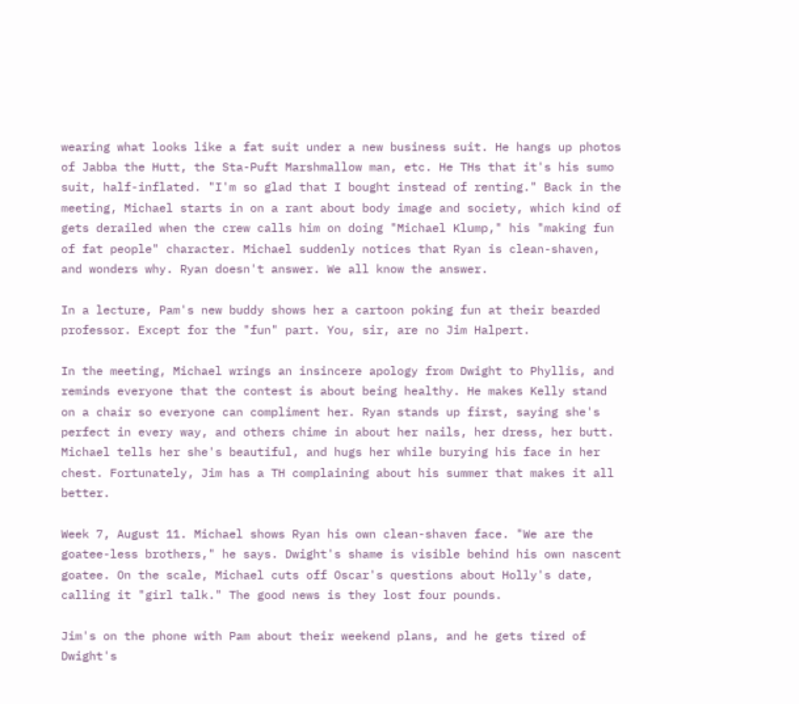wearing what looks like a fat suit under a new business suit. He hangs up photos of Jabba the Hutt, the Sta-Puft Marshmallow man, etc. He THs that it's his sumo suit, half-inflated. "I'm so glad that I bought instead of renting." Back in the meeting, Michael starts in on a rant about body image and society, which kind of gets derailed when the crew calls him on doing "Michael Klump," his "making fun of fat people" character. Michael suddenly notices that Ryan is clean-shaven, and wonders why. Ryan doesn't answer. We all know the answer.

In a lecture, Pam's new buddy shows her a cartoon poking fun at their bearded professor. Except for the "fun" part. You, sir, are no Jim Halpert.

In the meeting, Michael wrings an insincere apology from Dwight to Phyllis, and reminds everyone that the contest is about being healthy. He makes Kelly stand on a chair so everyone can compliment her. Ryan stands up first, saying she's perfect in every way, and others chime in about her nails, her dress, her butt. Michael tells her she's beautiful, and hugs her while burying his face in her chest. Fortunately, Jim has a TH complaining about his summer that makes it all better.

Week 7, August 11. Michael shows Ryan his own clean-shaven face. "We are the goatee-less brothers," he says. Dwight's shame is visible behind his own nascent goatee. On the scale, Michael cuts off Oscar's questions about Holly's date, calling it "girl talk." The good news is they lost four pounds.

Jim's on the phone with Pam about their weekend plans, and he gets tired of Dwight's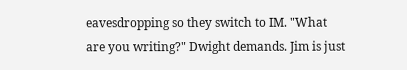eavesdropping so they switch to IM. "What are you writing?" Dwight demands. Jim is just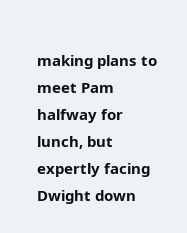making plans to meet Pam halfway for lunch, but expertly facing Dwight down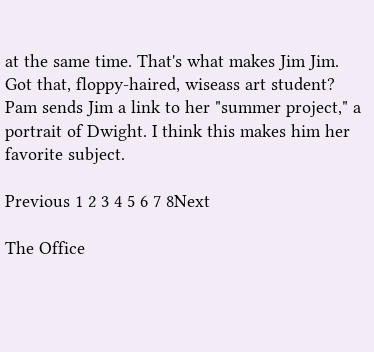at the same time. That's what makes Jim Jim. Got that, floppy-haired, wiseass art student? Pam sends Jim a link to her "summer project," a portrait of Dwight. I think this makes him her favorite subject.

Previous 1 2 3 4 5 6 7 8Next

The Office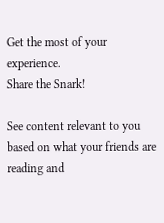Get the most of your experience.
Share the Snark!

See content relevant to you based on what your friends are reading and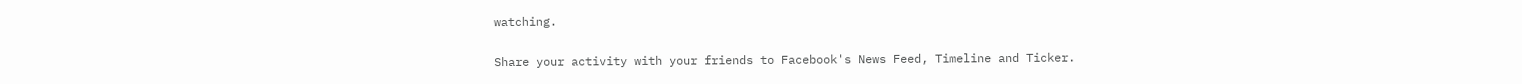watching.

Share your activity with your friends to Facebook's News Feed, Timeline and Ticker.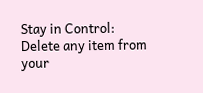Stay in Control: Delete any item from your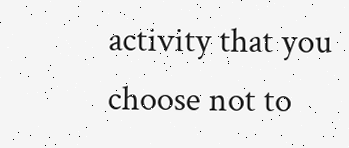activity that you choose not to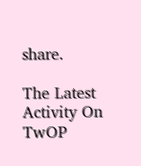share.

The Latest Activity On TwOP